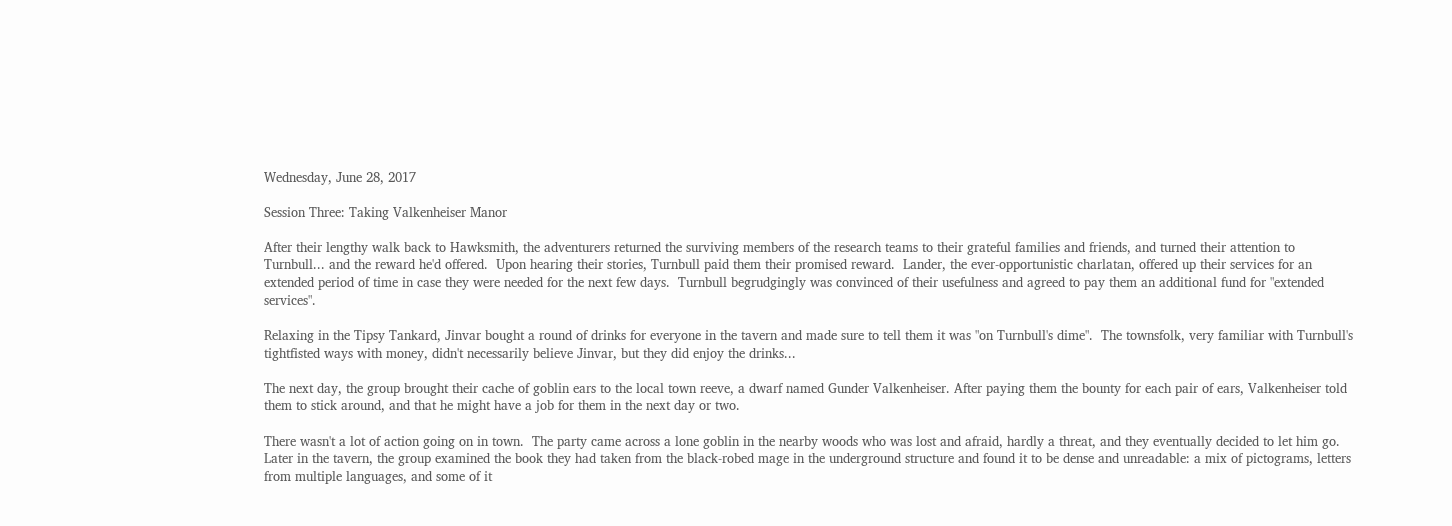Wednesday, June 28, 2017

Session Three: Taking Valkenheiser Manor

After their lengthy walk back to Hawksmith, the adventurers returned the surviving members of the research teams to their grateful families and friends, and turned their attention to Turnbull... and the reward he'd offered.  Upon hearing their stories, Turnbull paid them their promised reward.  Lander, the ever-opportunistic charlatan, offered up their services for an extended period of time in case they were needed for the next few days.  Turnbull begrudgingly was convinced of their usefulness and agreed to pay them an additional fund for "extended services".

Relaxing in the Tipsy Tankard, Jinvar bought a round of drinks for everyone in the tavern and made sure to tell them it was "on Turnbull's dime".  The townsfolk, very familiar with Turnbull's tightfisted ways with money, didn't necessarily believe Jinvar, but they did enjoy the drinks...

The next day, the group brought their cache of goblin ears to the local town reeve, a dwarf named Gunder Valkenheiser. After paying them the bounty for each pair of ears, Valkenheiser told them to stick around, and that he might have a job for them in the next day or two.

There wasn't a lot of action going on in town.  The party came across a lone goblin in the nearby woods who was lost and afraid, hardly a threat, and they eventually decided to let him go. Later in the tavern, the group examined the book they had taken from the black-robed mage in the underground structure and found it to be dense and unreadable: a mix of pictograms, letters from multiple languages, and some of it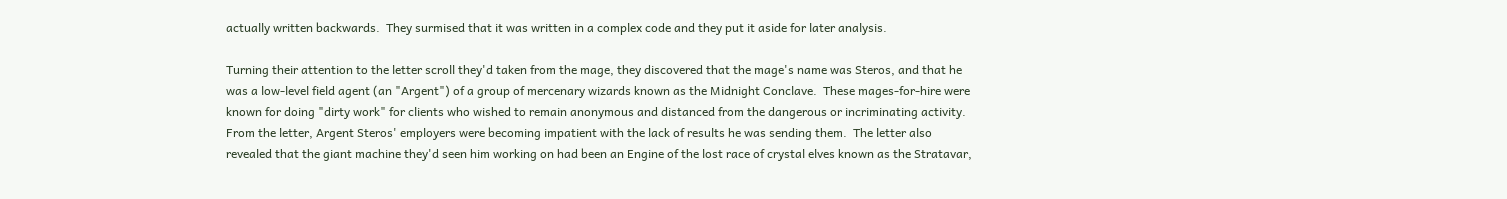actually written backwards.  They surmised that it was written in a complex code and they put it aside for later analysis.

Turning their attention to the letter scroll they'd taken from the mage, they discovered that the mage's name was Steros, and that he was a low-level field agent (an "Argent") of a group of mercenary wizards known as the Midnight Conclave.  These mages-for-hire were known for doing "dirty work" for clients who wished to remain anonymous and distanced from the dangerous or incriminating activity.  From the letter, Argent Steros' employers were becoming impatient with the lack of results he was sending them.  The letter also revealed that the giant machine they'd seen him working on had been an Engine of the lost race of crystal elves known as the Stratavar,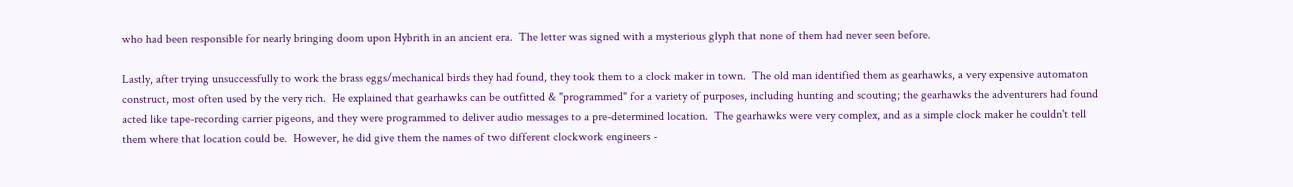who had been responsible for nearly bringing doom upon Hybrith in an ancient era.  The letter was signed with a mysterious glyph that none of them had never seen before.

Lastly, after trying unsuccessfully to work the brass eggs/mechanical birds they had found, they took them to a clock maker in town.  The old man identified them as gearhawks, a very expensive automaton construct, most often used by the very rich.  He explained that gearhawks can be outfitted & "programmed" for a variety of purposes, including hunting and scouting; the gearhawks the adventurers had found acted like tape-recording carrier pigeons, and they were programmed to deliver audio messages to a pre-determined location.  The gearhawks were very complex, and as a simple clock maker he couldn't tell them where that location could be.  However, he did give them the names of two different clockwork engineers -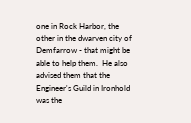one in Rock Harbor, the other in the dwarven city of Demfarrow - that might be able to help them.  He also advised them that the Engineer's Guild in Ironhold was the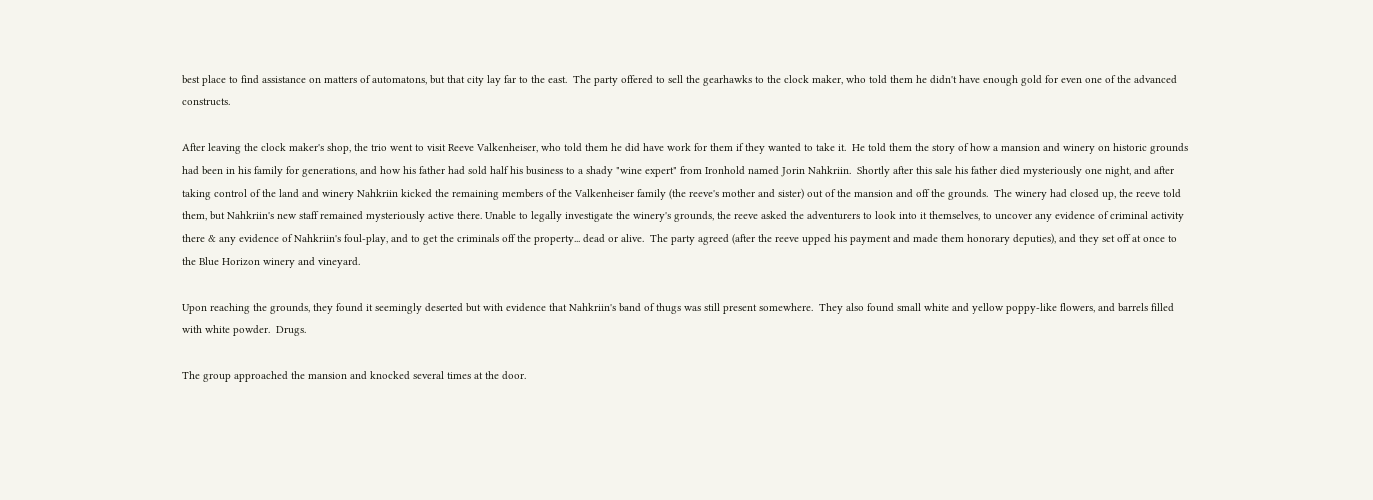best place to find assistance on matters of automatons, but that city lay far to the east.  The party offered to sell the gearhawks to the clock maker, who told them he didn't have enough gold for even one of the advanced constructs.

After leaving the clock maker's shop, the trio went to visit Reeve Valkenheiser, who told them he did have work for them if they wanted to take it.  He told them the story of how a mansion and winery on historic grounds had been in his family for generations, and how his father had sold half his business to a shady "wine expert" from Ironhold named Jorin Nahkriin.  Shortly after this sale his father died mysteriously one night, and after taking control of the land and winery Nahkriin kicked the remaining members of the Valkenheiser family (the reeve's mother and sister) out of the mansion and off the grounds.  The winery had closed up, the reeve told them, but Nahkriin's new staff remained mysteriously active there. Unable to legally investigate the winery's grounds, the reeve asked the adventurers to look into it themselves, to uncover any evidence of criminal activity there & any evidence of Nahkriin's foul-play, and to get the criminals off the property... dead or alive.  The party agreed (after the reeve upped his payment and made them honorary deputies), and they set off at once to the Blue Horizon winery and vineyard.

Upon reaching the grounds, they found it seemingly deserted but with evidence that Nahkriin's band of thugs was still present somewhere.  They also found small white and yellow poppy-like flowers, and barrels filled with white powder.  Drugs.

The group approached the mansion and knocked several times at the door.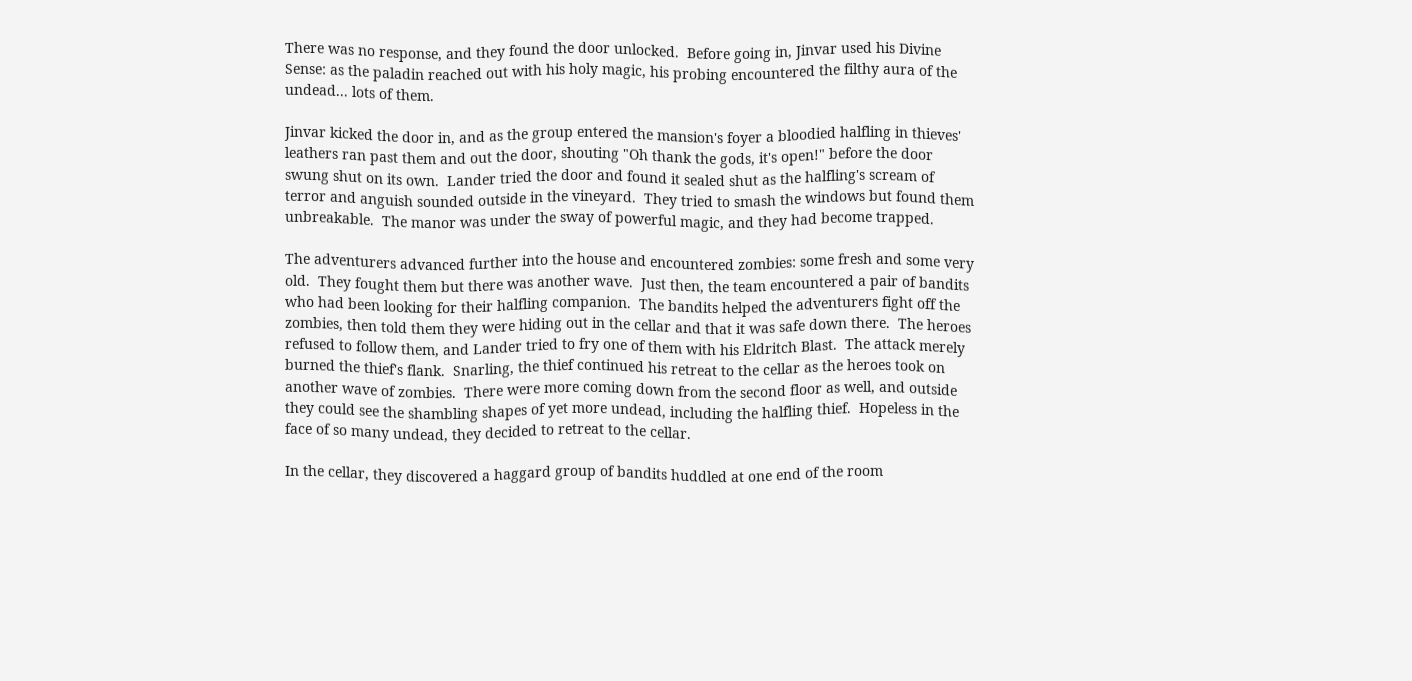There was no response, and they found the door unlocked.  Before going in, Jinvar used his Divine Sense: as the paladin reached out with his holy magic, his probing encountered the filthy aura of the undead... lots of them.

Jinvar kicked the door in, and as the group entered the mansion's foyer a bloodied halfling in thieves' leathers ran past them and out the door, shouting "Oh thank the gods, it's open!" before the door swung shut on its own.  Lander tried the door and found it sealed shut as the halfling's scream of terror and anguish sounded outside in the vineyard.  They tried to smash the windows but found them unbreakable.  The manor was under the sway of powerful magic, and they had become trapped.

The adventurers advanced further into the house and encountered zombies: some fresh and some very old.  They fought them but there was another wave.  Just then, the team encountered a pair of bandits who had been looking for their halfling companion.  The bandits helped the adventurers fight off the zombies, then told them they were hiding out in the cellar and that it was safe down there.  The heroes refused to follow them, and Lander tried to fry one of them with his Eldritch Blast.  The attack merely burned the thief's flank.  Snarling, the thief continued his retreat to the cellar as the heroes took on another wave of zombies.  There were more coming down from the second floor as well, and outside they could see the shambling shapes of yet more undead, including the halfling thief.  Hopeless in the face of so many undead, they decided to retreat to the cellar.

In the cellar, they discovered a haggard group of bandits huddled at one end of the room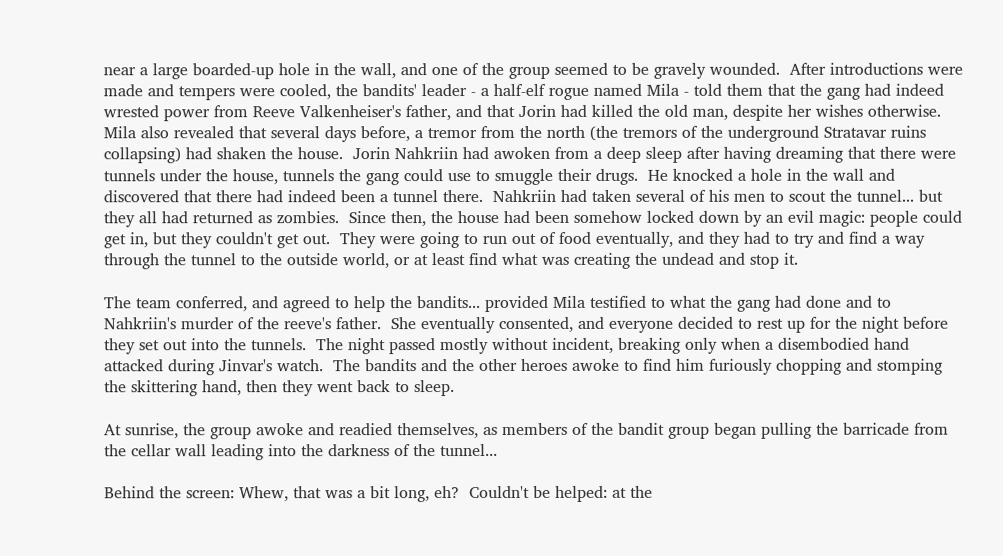near a large boarded-up hole in the wall, and one of the group seemed to be gravely wounded.  After introductions were made and tempers were cooled, the bandits' leader - a half-elf rogue named Mila - told them that the gang had indeed wrested power from Reeve Valkenheiser's father, and that Jorin had killed the old man, despite her wishes otherwise.  Mila also revealed that several days before, a tremor from the north (the tremors of the underground Stratavar ruins collapsing) had shaken the house.  Jorin Nahkriin had awoken from a deep sleep after having dreaming that there were tunnels under the house, tunnels the gang could use to smuggle their drugs.  He knocked a hole in the wall and discovered that there had indeed been a tunnel there.  Nahkriin had taken several of his men to scout the tunnel... but they all had returned as zombies.  Since then, the house had been somehow locked down by an evil magic: people could get in, but they couldn't get out.  They were going to run out of food eventually, and they had to try and find a way through the tunnel to the outside world, or at least find what was creating the undead and stop it.

The team conferred, and agreed to help the bandits... provided Mila testified to what the gang had done and to Nahkriin's murder of the reeve's father.  She eventually consented, and everyone decided to rest up for the night before they set out into the tunnels.  The night passed mostly without incident, breaking only when a disembodied hand attacked during Jinvar's watch.  The bandits and the other heroes awoke to find him furiously chopping and stomping the skittering hand, then they went back to sleep.

At sunrise, the group awoke and readied themselves, as members of the bandit group began pulling the barricade from the cellar wall leading into the darkness of the tunnel...

Behind the screen: Whew, that was a bit long, eh?  Couldn't be helped: at the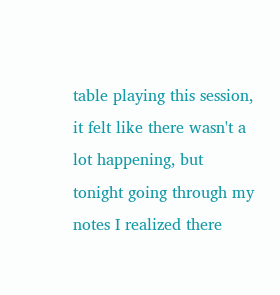table playing this session, it felt like there wasn't a lot happening, but tonight going through my notes I realized there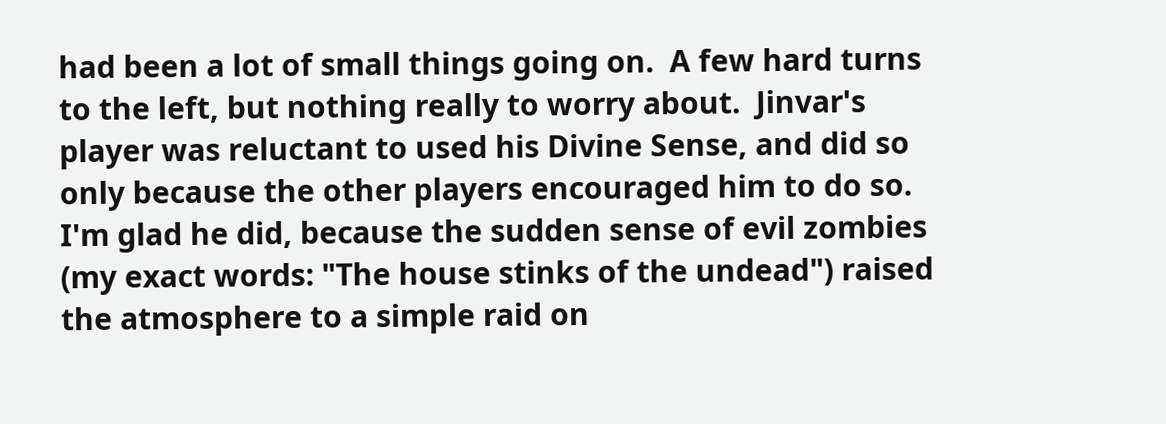had been a lot of small things going on.  A few hard turns to the left, but nothing really to worry about.  Jinvar's player was reluctant to used his Divine Sense, and did so only because the other players encouraged him to do so.  I'm glad he did, because the sudden sense of evil zombies (my exact words: "The house stinks of the undead") raised the atmosphere to a simple raid on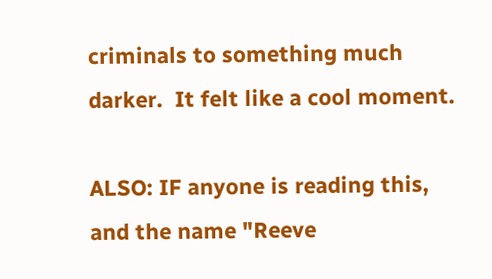criminals to something much darker.  It felt like a cool moment.

ALSO: IF anyone is reading this, and the name "Reeve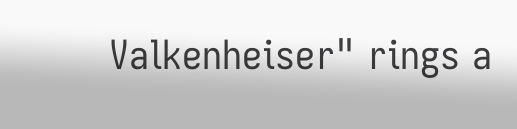Valkenheiser" rings a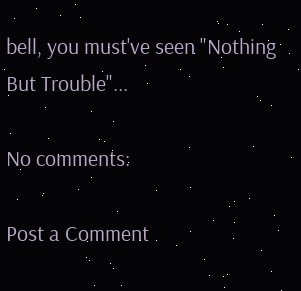bell, you must've seen "Nothing But Trouble"...

No comments:

Post a Comment